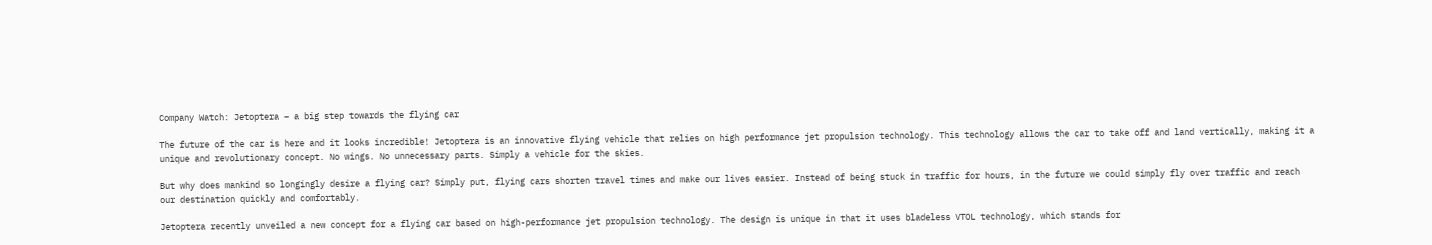Company Watch: Jetoptera – a big step towards the flying car

The future of the car is here and it looks incredible! Jetoptera is an innovative flying vehicle that relies on high performance jet propulsion technology. This technology allows the car to take off and land vertically, making it a unique and revolutionary concept. No wings. No unnecessary parts. Simply a vehicle for the skies.

But why does mankind so longingly desire a flying car? Simply put, flying cars shorten travel times and make our lives easier. Instead of being stuck in traffic for hours, in the future we could simply fly over traffic and reach our destination quickly and comfortably.

Jetoptera recently unveiled a new concept for a flying car based on high-performance jet propulsion technology. The design is unique in that it uses bladeless VTOL technology, which stands for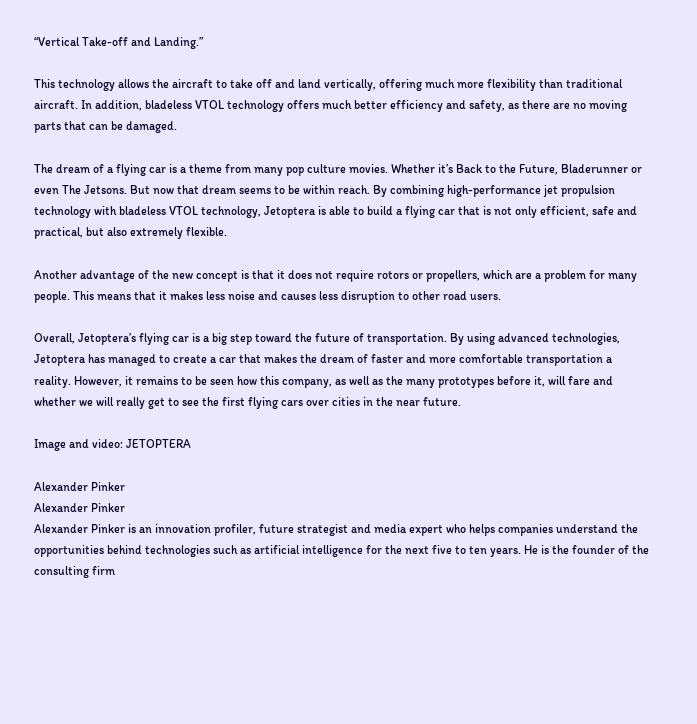“Vertical Take-off and Landing.”

This technology allows the aircraft to take off and land vertically, offering much more flexibility than traditional aircraft. In addition, bladeless VTOL technology offers much better efficiency and safety, as there are no moving parts that can be damaged.

The dream of a flying car is a theme from many pop culture movies. Whether it’s Back to the Future, Bladerunner or even The Jetsons. But now that dream seems to be within reach. By combining high-performance jet propulsion technology with bladeless VTOL technology, Jetoptera is able to build a flying car that is not only efficient, safe and practical, but also extremely flexible.

Another advantage of the new concept is that it does not require rotors or propellers, which are a problem for many people. This means that it makes less noise and causes less disruption to other road users.

Overall, Jetoptera’s flying car is a big step toward the future of transportation. By using advanced technologies, Jetoptera has managed to create a car that makes the dream of faster and more comfortable transportation a reality. However, it remains to be seen how this company, as well as the many prototypes before it, will fare and whether we will really get to see the first flying cars over cities in the near future.

Image and video: JETOPTERA

Alexander Pinker
Alexander Pinker
Alexander Pinker is an innovation profiler, future strategist and media expert who helps companies understand the opportunities behind technologies such as artificial intelligence for the next five to ten years. He is the founder of the consulting firm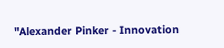"Alexander Pinker - Innovation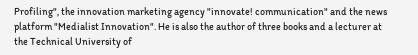Profiling", the innovation marketing agency "innovate! communication" and the news platform "Medialist Innovation". He is also the author of three books and a lecturer at the Technical University of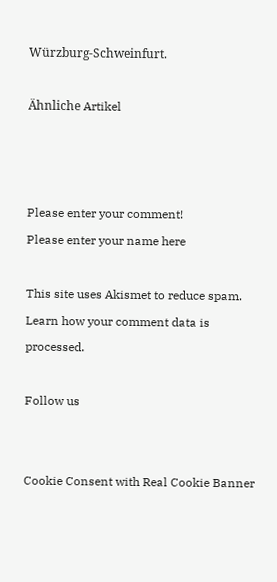Würzburg-Schweinfurt.

Ähnliche Artikel



Please enter your comment!
Please enter your name here

This site uses Akismet to reduce spam. Learn how your comment data is processed.

Follow us


Cookie Consent with Real Cookie Banner